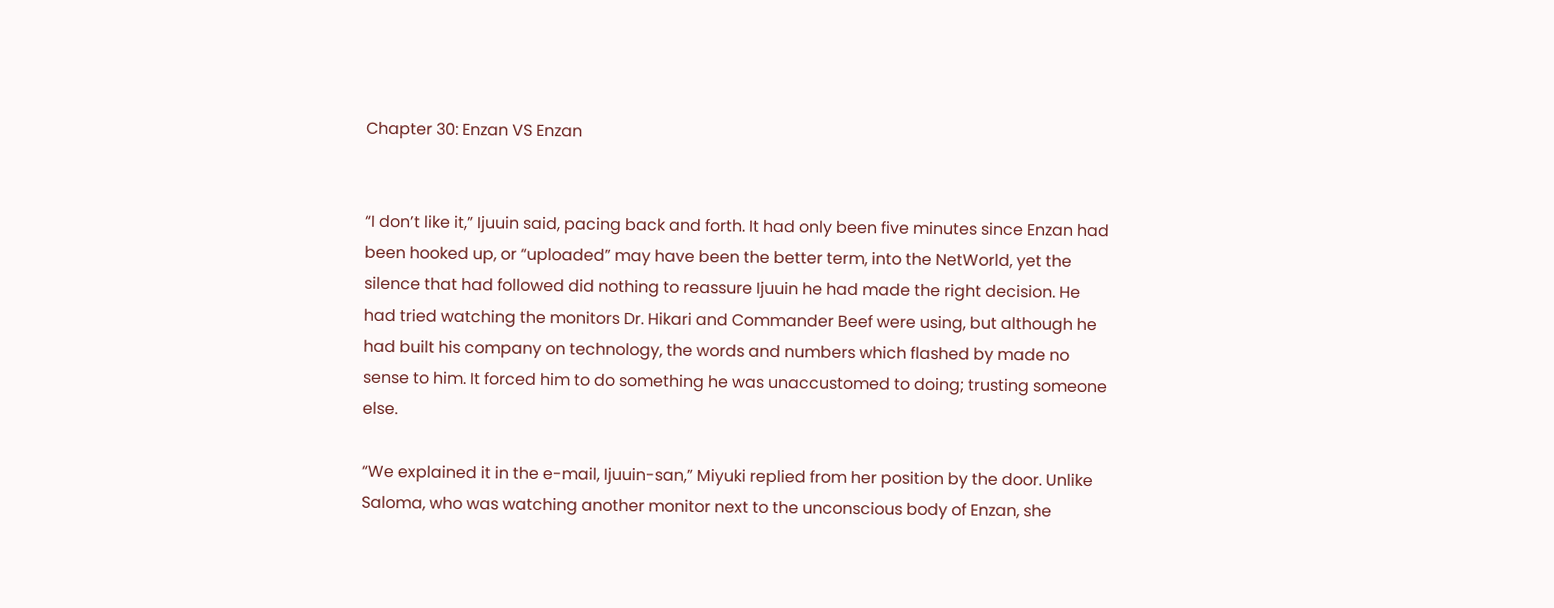Chapter 30: Enzan VS Enzan


“I don’t like it,” Ijuuin said, pacing back and forth. It had only been five minutes since Enzan had been hooked up, or “uploaded” may have been the better term, into the NetWorld, yet the silence that had followed did nothing to reassure Ijuuin he had made the right decision. He had tried watching the monitors Dr. Hikari and Commander Beef were using, but although he had built his company on technology, the words and numbers which flashed by made no sense to him. It forced him to do something he was unaccustomed to doing; trusting someone else.

“We explained it in the e-mail, Ijuuin-san,” Miyuki replied from her position by the door. Unlike Saloma, who was watching another monitor next to the unconscious body of Enzan, she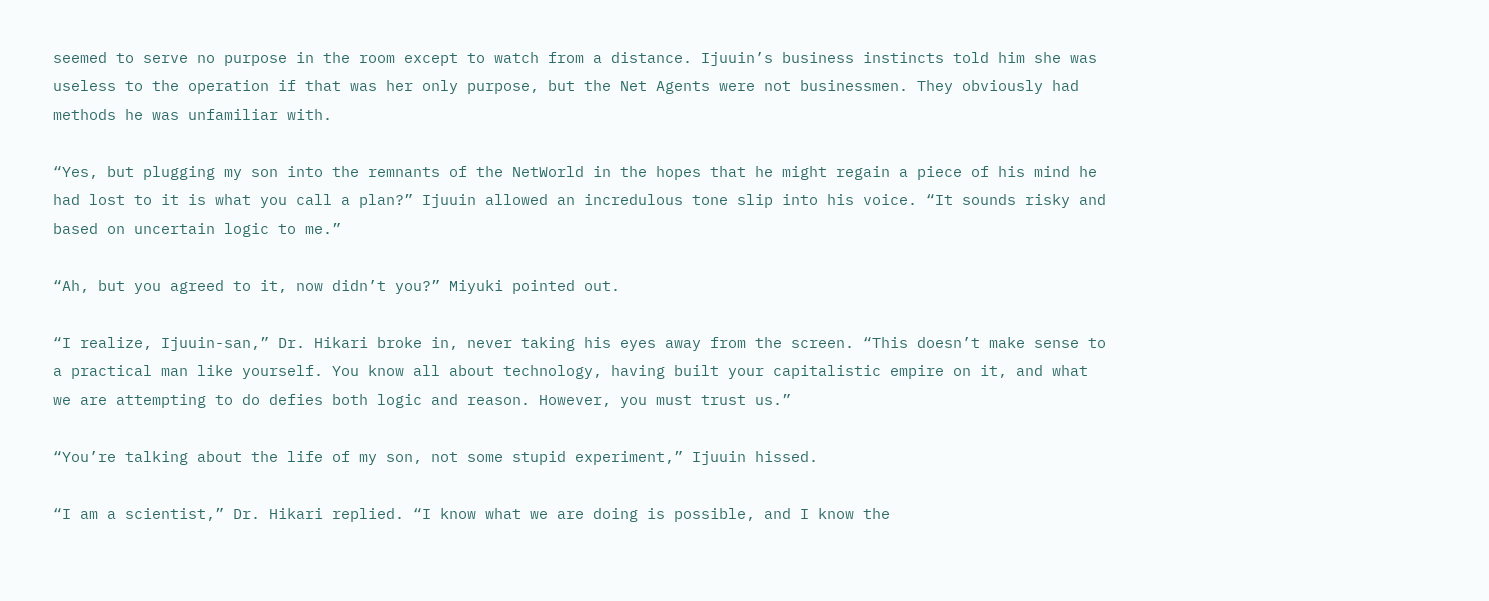seemed to serve no purpose in the room except to watch from a distance. Ijuuin’s business instincts told him she was useless to the operation if that was her only purpose, but the Net Agents were not businessmen. They obviously had methods he was unfamiliar with.

“Yes, but plugging my son into the remnants of the NetWorld in the hopes that he might regain a piece of his mind he had lost to it is what you call a plan?” Ijuuin allowed an incredulous tone slip into his voice. “It sounds risky and based on uncertain logic to me.”

“Ah, but you agreed to it, now didn’t you?” Miyuki pointed out.

“I realize, Ijuuin-san,” Dr. Hikari broke in, never taking his eyes away from the screen. “This doesn’t make sense to a practical man like yourself. You know all about technology, having built your capitalistic empire on it, and what we are attempting to do defies both logic and reason. However, you must trust us.”

“You’re talking about the life of my son, not some stupid experiment,” Ijuuin hissed.

“I am a scientist,” Dr. Hikari replied. “I know what we are doing is possible, and I know the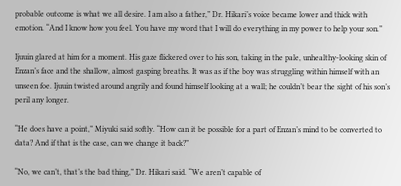probable outcome is what we all desire. I am also a father,” Dr. Hikari’s voice became lower and thick with emotion. “And I know how you feel. You have my word that I will do everything in my power to help your son.”

Ijuuin glared at him for a moment. His gaze flickered over to his son, taking in the pale, unhealthy-looking skin of Enzan’s face and the shallow, almost gasping breaths. It was as if the boy was struggling within himself with an unseen foe. Ijuuin twisted around angrily and found himself looking at a wall; he couldn’t bear the sight of his son’s peril any longer.

“He does have a point,” Miyuki said softly. “How can it be possible for a part of Enzan’s mind to be converted to data? And if that is the case, can we change it back?”

“No, we can’t, that’s the bad thing,” Dr. Hikari said. “We aren’t capable of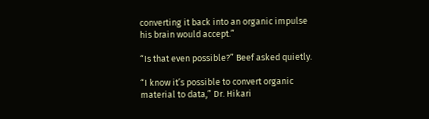converting it back into an organic impulse his brain would accept.”

“Is that even possible?” Beef asked quietly.

“I know it’s possible to convert organic material to data,” Dr. Hikari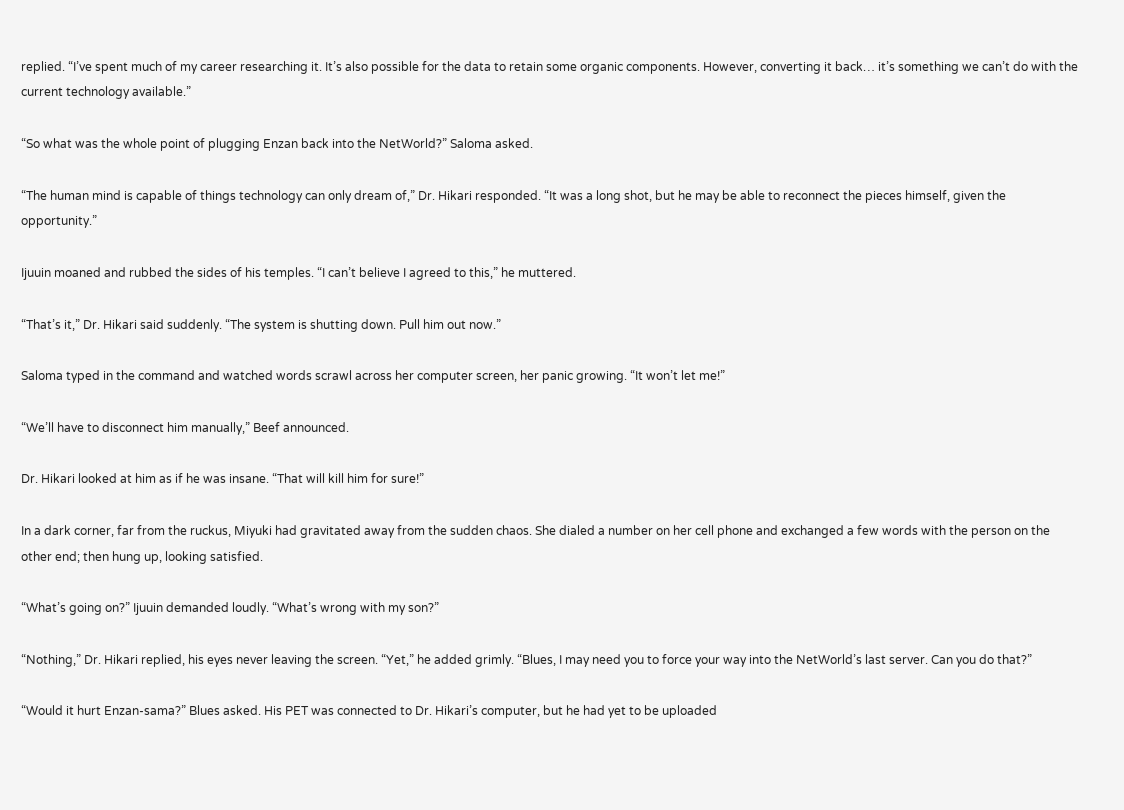replied. “I’ve spent much of my career researching it. It’s also possible for the data to retain some organic components. However, converting it back… it’s something we can’t do with the current technology available.”

“So what was the whole point of plugging Enzan back into the NetWorld?” Saloma asked.

“The human mind is capable of things technology can only dream of,” Dr. Hikari responded. “It was a long shot, but he may be able to reconnect the pieces himself, given the opportunity.”

Ijuuin moaned and rubbed the sides of his temples. “I can’t believe I agreed to this,” he muttered.

“That’s it,” Dr. Hikari said suddenly. “The system is shutting down. Pull him out now.”

Saloma typed in the command and watched words scrawl across her computer screen, her panic growing. “It won’t let me!”

“We’ll have to disconnect him manually,” Beef announced.

Dr. Hikari looked at him as if he was insane. “That will kill him for sure!”

In a dark corner, far from the ruckus, Miyuki had gravitated away from the sudden chaos. She dialed a number on her cell phone and exchanged a few words with the person on the other end; then hung up, looking satisfied.

“What’s going on?” Ijuuin demanded loudly. “What’s wrong with my son?”

“Nothing,” Dr. Hikari replied, his eyes never leaving the screen. “Yet,” he added grimly. “Blues, I may need you to force your way into the NetWorld’s last server. Can you do that?”

“Would it hurt Enzan-sama?” Blues asked. His PET was connected to Dr. Hikari’s computer, but he had yet to be uploaded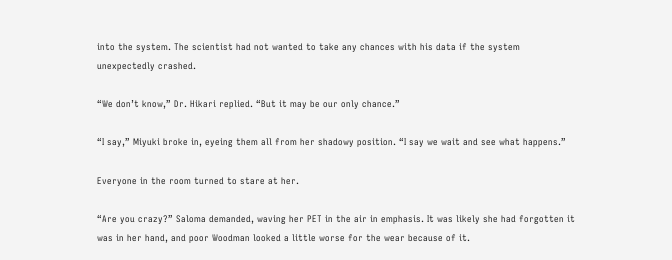into the system. The scientist had not wanted to take any chances with his data if the system unexpectedly crashed.

“We don’t know,” Dr. Hikari replied. “But it may be our only chance.”

“I say,” Miyuki broke in, eyeing them all from her shadowy position. “I say we wait and see what happens.”

Everyone in the room turned to stare at her.

“Are you crazy?” Saloma demanded, waving her PET in the air in emphasis. It was likely she had forgotten it was in her hand, and poor Woodman looked a little worse for the wear because of it.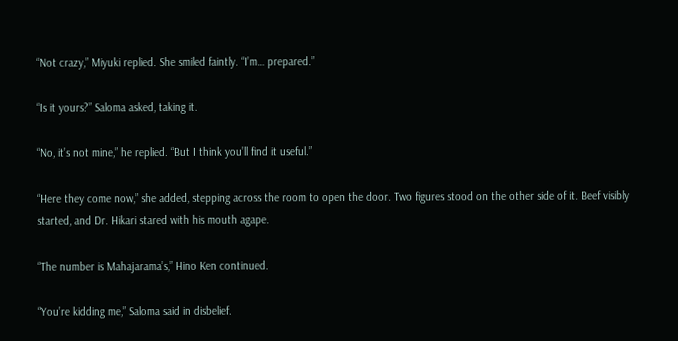“Not crazy,” Miyuki replied. She smiled faintly. “I’m… prepared.”

“Is it yours?” Saloma asked, taking it.

“No, it’s not mine,” he replied. “But I think you’ll find it useful.”

“Here they come now,” she added, stepping across the room to open the door. Two figures stood on the other side of it. Beef visibly started, and Dr. Hikari stared with his mouth agape.

“The number is Mahajarama’s,” Hino Ken continued.

“You’re kidding me,” Saloma said in disbelief.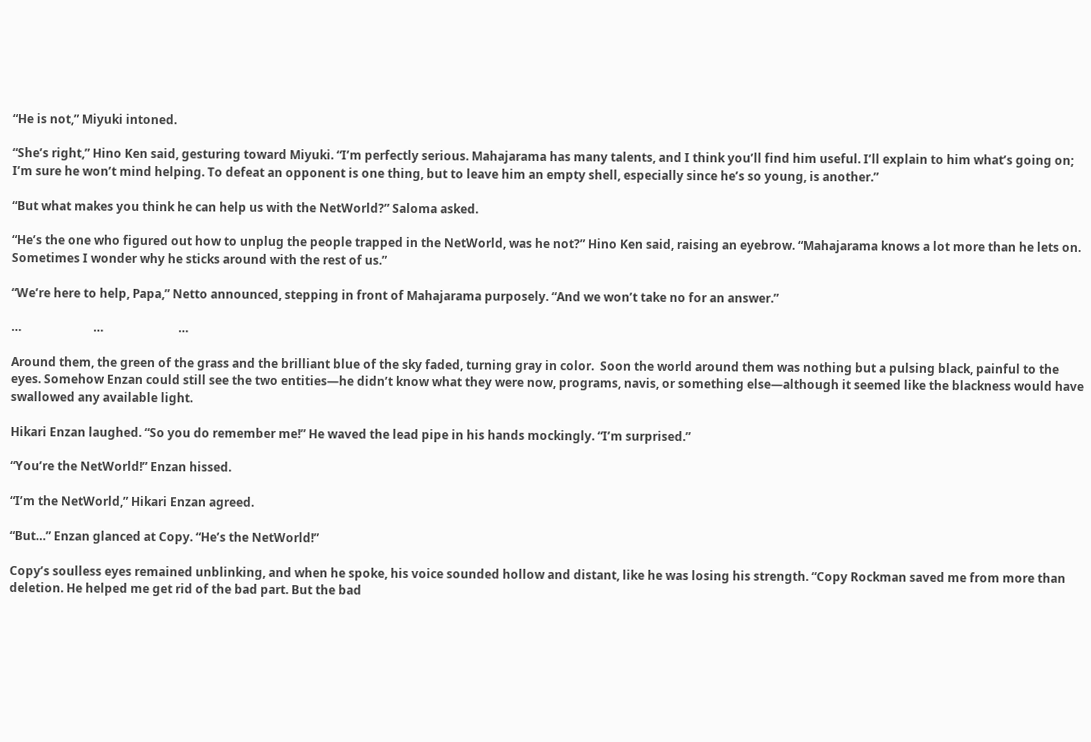“He is not,” Miyuki intoned.

“She’s right,” Hino Ken said, gesturing toward Miyuki. “I’m perfectly serious. Mahajarama has many talents, and I think you’ll find him useful. I’ll explain to him what’s going on; I’m sure he won’t mind helping. To defeat an opponent is one thing, but to leave him an empty shell, especially since he’s so young, is another.”

“But what makes you think he can help us with the NetWorld?” Saloma asked.

“He’s the one who figured out how to unplug the people trapped in the NetWorld, was he not?” Hino Ken said, raising an eyebrow. “Mahajarama knows a lot more than he lets on. Sometimes I wonder why he sticks around with the rest of us.”

“We’re here to help, Papa,” Netto announced, stepping in front of Mahajarama purposely. “And we won’t take no for an answer.”

…                        …                         …

Around them, the green of the grass and the brilliant blue of the sky faded, turning gray in color.  Soon the world around them was nothing but a pulsing black, painful to the eyes. Somehow Enzan could still see the two entities—he didn’t know what they were now, programs, navis, or something else—although it seemed like the blackness would have swallowed any available light.

Hikari Enzan laughed. “So you do remember me!” He waved the lead pipe in his hands mockingly. “I’m surprised.”

“You’re the NetWorld!” Enzan hissed.

“I’m the NetWorld,” Hikari Enzan agreed.

“But…” Enzan glanced at Copy. “He’s the NetWorld!”

Copy’s soulless eyes remained unblinking, and when he spoke, his voice sounded hollow and distant, like he was losing his strength. “Copy Rockman saved me from more than deletion. He helped me get rid of the bad part. But the bad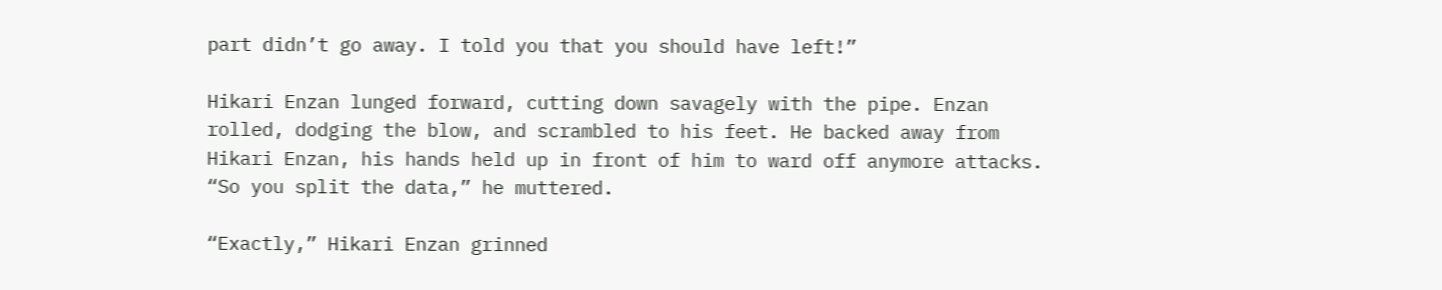part didn’t go away. I told you that you should have left!”

Hikari Enzan lunged forward, cutting down savagely with the pipe. Enzan rolled, dodging the blow, and scrambled to his feet. He backed away from Hikari Enzan, his hands held up in front of him to ward off anymore attacks. “So you split the data,” he muttered.

“Exactly,” Hikari Enzan grinned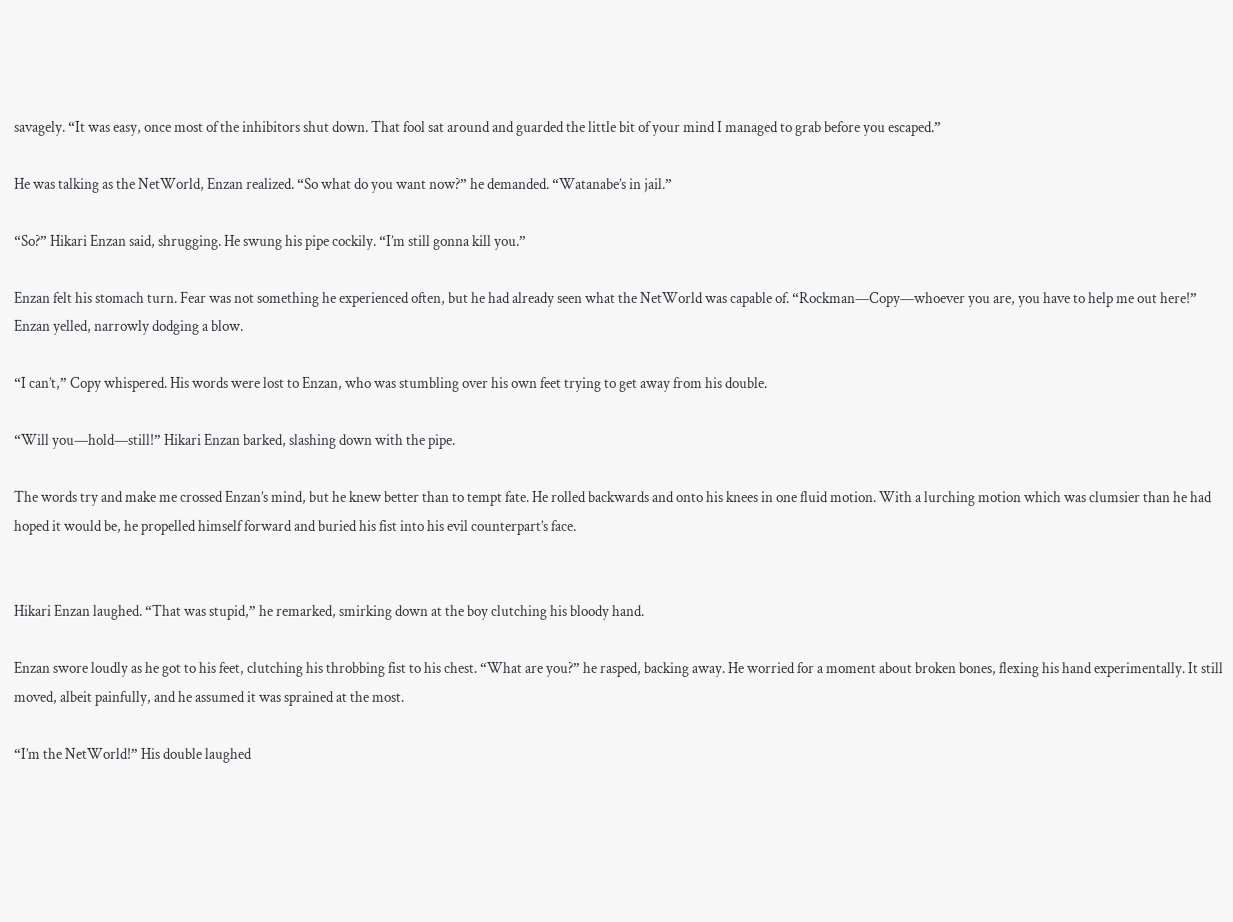savagely. “It was easy, once most of the inhibitors shut down. That fool sat around and guarded the little bit of your mind I managed to grab before you escaped.”

He was talking as the NetWorld, Enzan realized. “So what do you want now?” he demanded. “Watanabe’s in jail.”

“So?” Hikari Enzan said, shrugging. He swung his pipe cockily. “I’m still gonna kill you.”

Enzan felt his stomach turn. Fear was not something he experienced often, but he had already seen what the NetWorld was capable of. “Rockman—Copy—whoever you are, you have to help me out here!” Enzan yelled, narrowly dodging a blow.

“I can’t,” Copy whispered. His words were lost to Enzan, who was stumbling over his own feet trying to get away from his double.

“Will you—hold—still!” Hikari Enzan barked, slashing down with the pipe.

The words try and make me crossed Enzan’s mind, but he knew better than to tempt fate. He rolled backwards and onto his knees in one fluid motion. With a lurching motion which was clumsier than he had hoped it would be, he propelled himself forward and buried his fist into his evil counterpart’s face.


Hikari Enzan laughed. “That was stupid,” he remarked, smirking down at the boy clutching his bloody hand.

Enzan swore loudly as he got to his feet, clutching his throbbing fist to his chest. “What are you?” he rasped, backing away. He worried for a moment about broken bones, flexing his hand experimentally. It still moved, albeit painfully, and he assumed it was sprained at the most.

“I’m the NetWorld!” His double laughed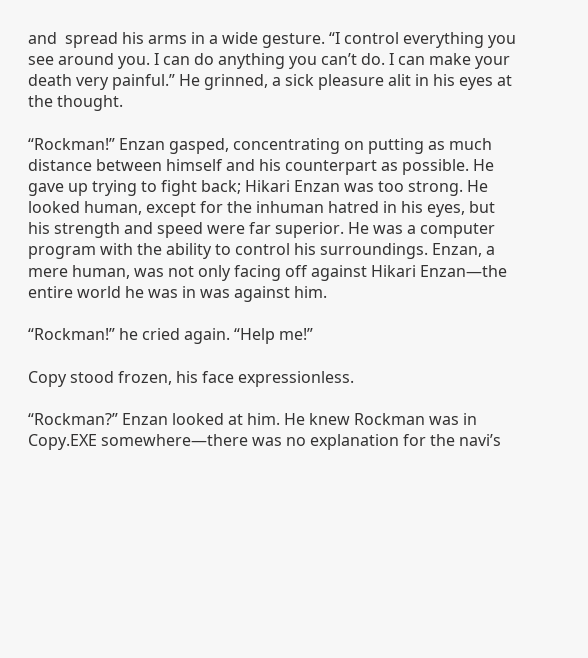and  spread his arms in a wide gesture. “I control everything you see around you. I can do anything you can’t do. I can make your death very painful.” He grinned, a sick pleasure alit in his eyes at the thought.

“Rockman!” Enzan gasped, concentrating on putting as much distance between himself and his counterpart as possible. He gave up trying to fight back; Hikari Enzan was too strong. He looked human, except for the inhuman hatred in his eyes, but his strength and speed were far superior. He was a computer program with the ability to control his surroundings. Enzan, a mere human, was not only facing off against Hikari Enzan—the entire world he was in was against him.

“Rockman!” he cried again. “Help me!”

Copy stood frozen, his face expressionless.

“Rockman?” Enzan looked at him. He knew Rockman was in Copy.EXE somewhere—there was no explanation for the navi’s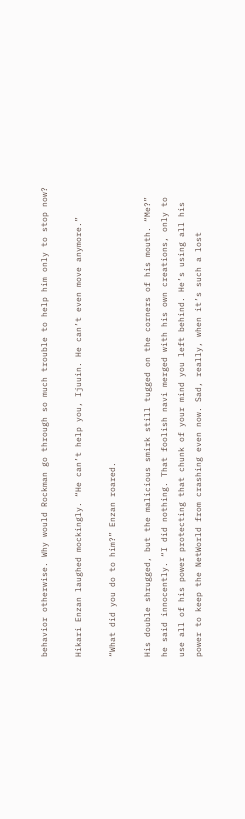behavior otherwise. Why would Rockman go through so much trouble to help him only to stop now?

Hikari Enzan laughed mockingly. “He can’t help you, Ijuuin. He can’t even move anymore.”

“What did you do to him?” Enzan roared.

His double shrugged, but the malicious smirk still tugged on the corners of his mouth. “Me?” he said innocently. “I did nothing. That foolish navi merged with his own creations, only to use all of his power protecting that chunk of your mind you left behind. He’s using all his power to keep the NetWorld from crashing even now. Sad, really, when it’s such a lost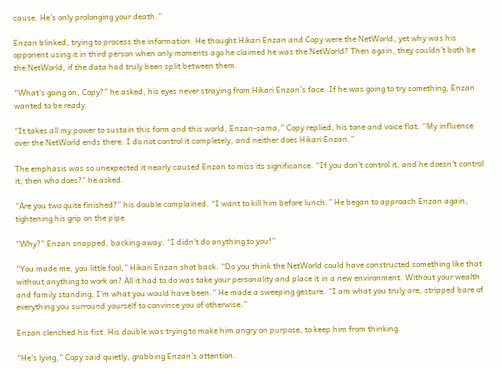cause. He’s only prolonging your death.”

Enzan blinked, trying to process the information. He thought Hikari Enzan and Copy were the NetWorld, yet why was his opponent using it in third person when only moments ago he claimed he was the NetWorld? Then again, they couldn’t both be the NetWorld, if the data had truly been split between them.

“What’s going on, Copy?” he asked, his eyes never straying from Hikari Enzan’s face. If he was going to try something, Enzan wanted to be ready.

“It takes all my power to sustain this form and this world, Enzan-sama,” Copy replied, his tone and voice flat. “My influence over the NetWorld ends there. I do not control it completely, and neither does Hikari Enzan.”

The emphasis was so unexpected it nearly caused Enzan to miss its significance. “If you don’t control it, and he doesn’t control it, then who does?” he asked.

“Are you two quite finished?” his double complained. “I want to kill him before lunch.” He began to approach Enzan again, tightening his grip on the pipe.

“Why?” Enzan snapped, backing away. “I didn’t do anything to you!”

“You made me, you little fool,” Hikari Enzan shot back. “Do you think the NetWorld could have constructed something like that without anything to work on? All it had to do was take your personality and place it in a new environment. Without your wealth and family standing, I’m what you would have been.” He made a sweeping gesture. “I am what you truly are, stripped bare of everything you surround yourself to convince you of otherwise.”

Enzan clenched his fist. His double was trying to make him angry on purpose, to keep him from thinking.

“He’s lying,” Copy said quietly, grabbing Enzan’s attention.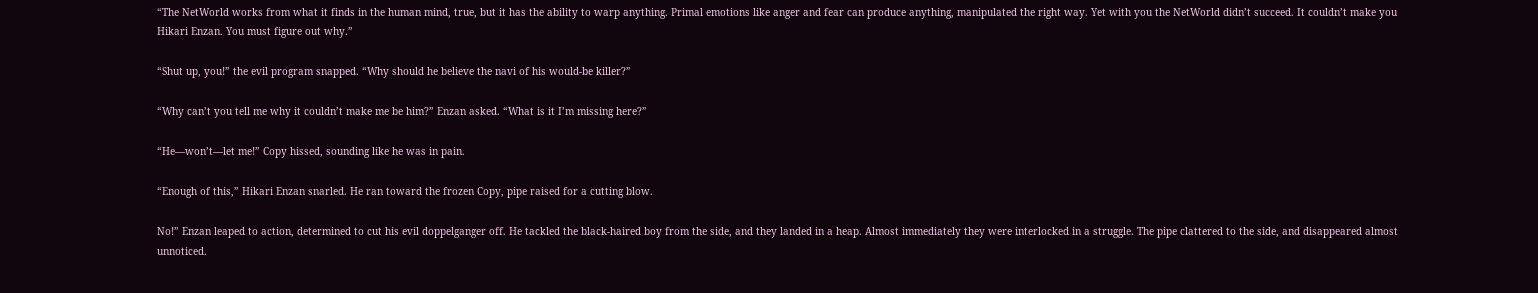“The NetWorld works from what it finds in the human mind, true, but it has the ability to warp anything. Primal emotions like anger and fear can produce anything, manipulated the right way. Yet with you the NetWorld didn’t succeed. It couldn’t make you Hikari Enzan. You must figure out why.”

“Shut up, you!” the evil program snapped. “Why should he believe the navi of his would-be killer?”

“Why can’t you tell me why it couldn’t make me be him?” Enzan asked. “What is it I’m missing here?”

“He—won’t—let me!” Copy hissed, sounding like he was in pain.

“Enough of this,” Hikari Enzan snarled. He ran toward the frozen Copy, pipe raised for a cutting blow.

No!” Enzan leaped to action, determined to cut his evil doppelganger off. He tackled the black-haired boy from the side, and they landed in a heap. Almost immediately they were interlocked in a struggle. The pipe clattered to the side, and disappeared almost unnoticed.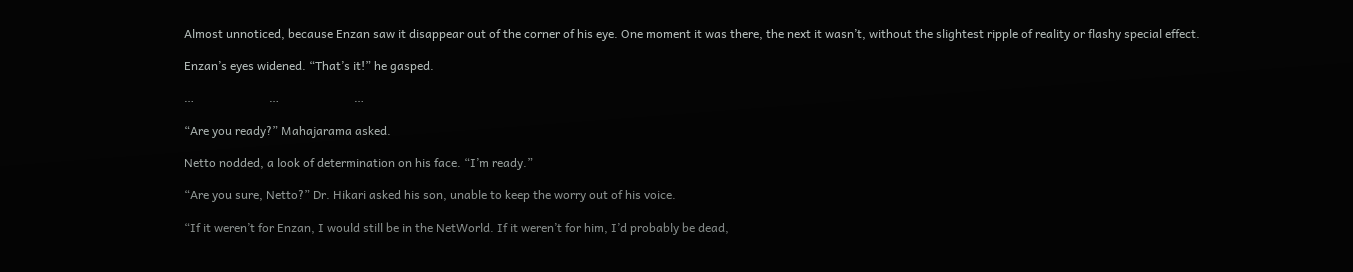Almost unnoticed, because Enzan saw it disappear out of the corner of his eye. One moment it was there, the next it wasn’t, without the slightest ripple of reality or flashy special effect.

Enzan’s eyes widened. “That’s it!” he gasped.

…                         …                         …

“Are you ready?” Mahajarama asked.

Netto nodded, a look of determination on his face. “I’m ready.”

“Are you sure, Netto?” Dr. Hikari asked his son, unable to keep the worry out of his voice.

“If it weren’t for Enzan, I would still be in the NetWorld. If it weren’t for him, I’d probably be dead,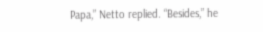Papa,” Netto replied. “Besides,” he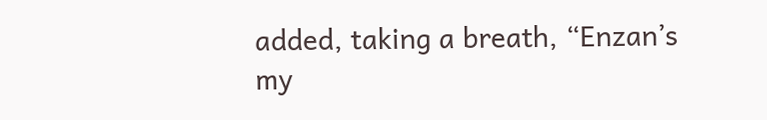added, taking a breath, “Enzan’s my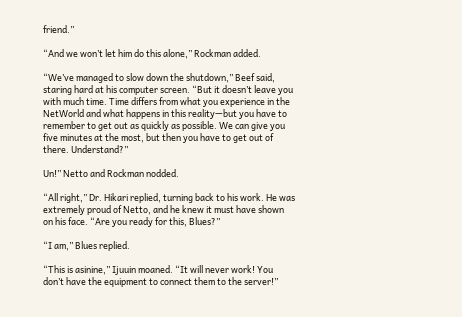friend.”

“And we won’t let him do this alone,” Rockman added.

“We’ve managed to slow down the shutdown,” Beef said, staring hard at his computer screen. “But it doesn’t leave you with much time. Time differs from what you experience in the NetWorld and what happens in this reality—but you have to remember to get out as quickly as possible. We can give you five minutes at the most, but then you have to get out of there. Understand?”

Un!” Netto and Rockman nodded.

“All right,” Dr. Hikari replied, turning back to his work. He was extremely proud of Netto, and he knew it must have shown on his face. “Are you ready for this, Blues?”

“I am,” Blues replied.

“This is asinine,” Ijuuin moaned. “It will never work! You don’t have the equipment to connect them to the server!”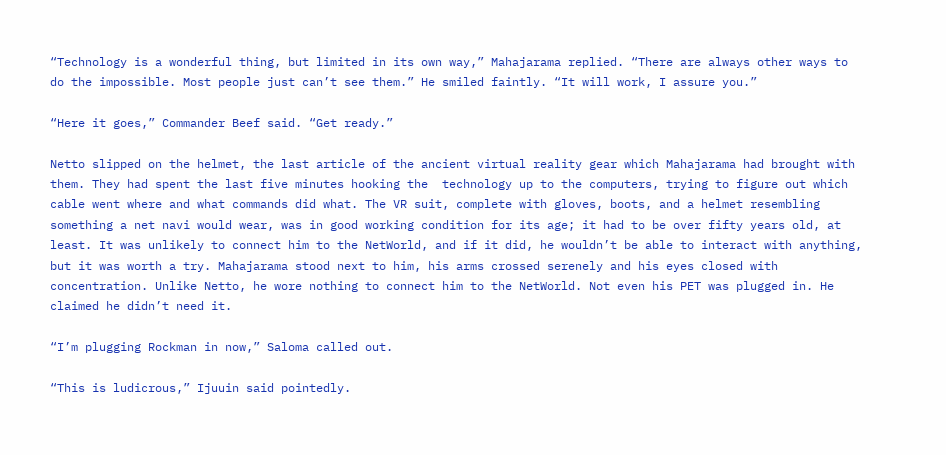“Technology is a wonderful thing, but limited in its own way,” Mahajarama replied. “There are always other ways to do the impossible. Most people just can’t see them.” He smiled faintly. “It will work, I assure you.”

“Here it goes,” Commander Beef said. “Get ready.”

Netto slipped on the helmet, the last article of the ancient virtual reality gear which Mahajarama had brought with them. They had spent the last five minutes hooking the  technology up to the computers, trying to figure out which cable went where and what commands did what. The VR suit, complete with gloves, boots, and a helmet resembling something a net navi would wear, was in good working condition for its age; it had to be over fifty years old, at least. It was unlikely to connect him to the NetWorld, and if it did, he wouldn’t be able to interact with anything, but it was worth a try. Mahajarama stood next to him, his arms crossed serenely and his eyes closed with concentration. Unlike Netto, he wore nothing to connect him to the NetWorld. Not even his PET was plugged in. He claimed he didn’t need it.

“I’m plugging Rockman in now,” Saloma called out.

“This is ludicrous,” Ijuuin said pointedly.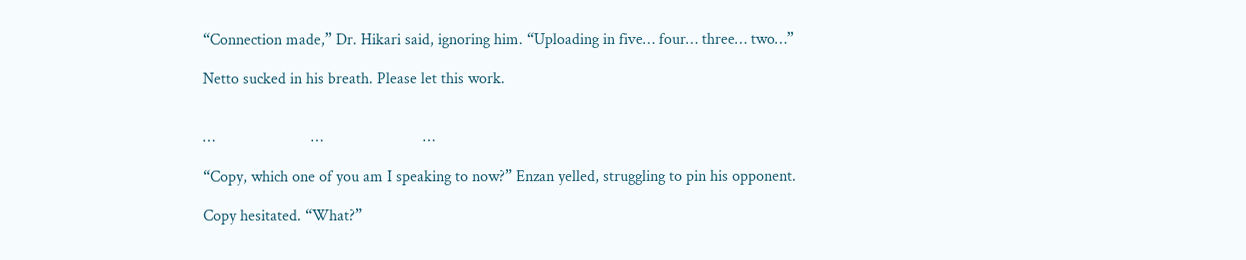“Connection made,” Dr. Hikari said, ignoring him. “Uploading in five… four… three… two…”

Netto sucked in his breath. Please let this work.


…                        …                         …

“Copy, which one of you am I speaking to now?” Enzan yelled, struggling to pin his opponent.

Copy hesitated. “What?”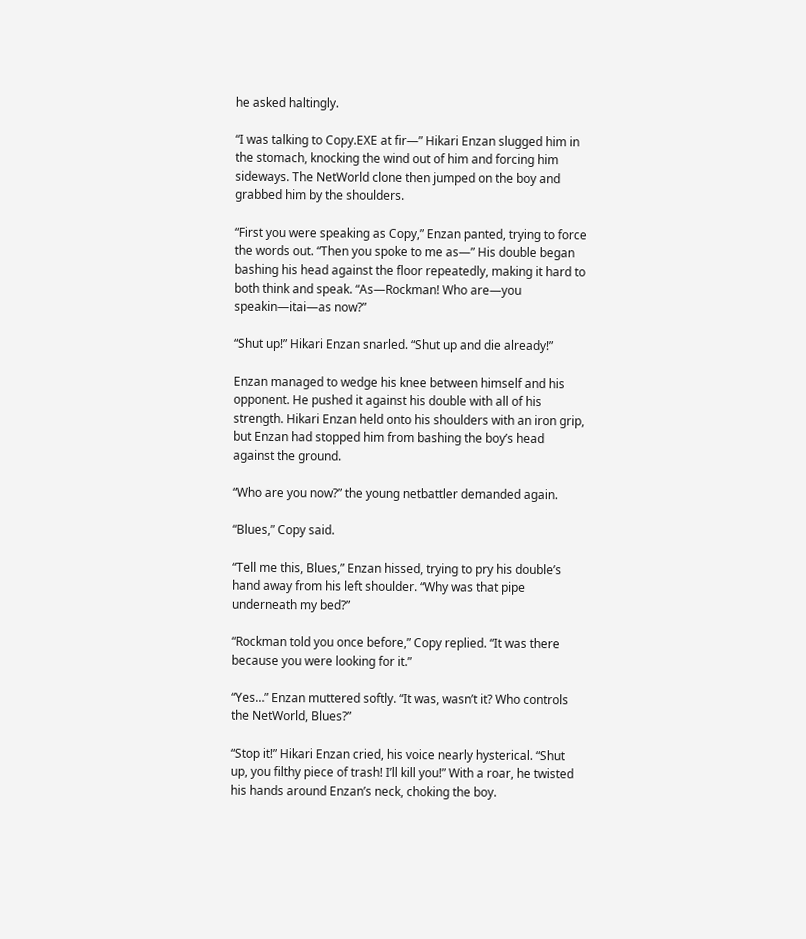he asked haltingly.

“I was talking to Copy.EXE at fir—” Hikari Enzan slugged him in the stomach, knocking the wind out of him and forcing him sideways. The NetWorld clone then jumped on the boy and grabbed him by the shoulders.

“First you were speaking as Copy,” Enzan panted, trying to force the words out. “Then you spoke to me as—” His double began bashing his head against the floor repeatedly, making it hard to both think and speak. “As—Rockman! Who are—you speakin—itai—as now?”

“Shut up!” Hikari Enzan snarled. “Shut up and die already!”

Enzan managed to wedge his knee between himself and his opponent. He pushed it against his double with all of his strength. Hikari Enzan held onto his shoulders with an iron grip, but Enzan had stopped him from bashing the boy’s head against the ground.

“Who are you now?” the young netbattler demanded again.

“Blues,” Copy said.

“Tell me this, Blues,” Enzan hissed, trying to pry his double’s hand away from his left shoulder. “Why was that pipe underneath my bed?”

“Rockman told you once before,” Copy replied. “It was there because you were looking for it.”

“Yes…” Enzan muttered softly. “It was, wasn’t it? Who controls the NetWorld, Blues?”

“Stop it!” Hikari Enzan cried, his voice nearly hysterical. “Shut up, you filthy piece of trash! I’ll kill you!” With a roar, he twisted his hands around Enzan’s neck, choking the boy.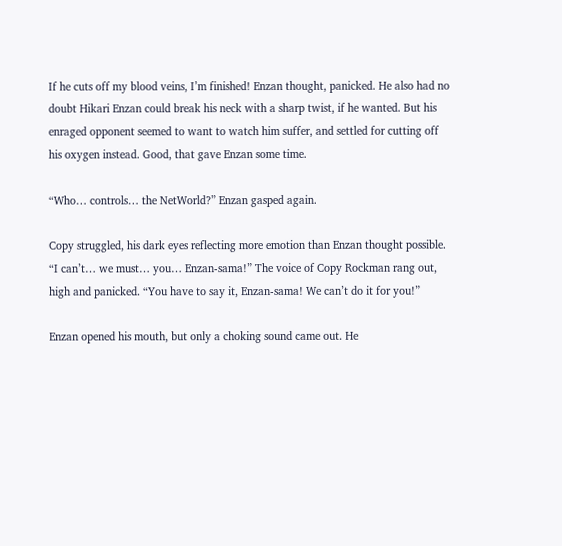If he cuts off my blood veins, I’m finished! Enzan thought, panicked. He also had no doubt Hikari Enzan could break his neck with a sharp twist, if he wanted. But his enraged opponent seemed to want to watch him suffer, and settled for cutting off his oxygen instead. Good, that gave Enzan some time.

“Who… controls… the NetWorld?” Enzan gasped again.

Copy struggled, his dark eyes reflecting more emotion than Enzan thought possible. “I can’t… we must… you… Enzan-sama!” The voice of Copy Rockman rang out, high and panicked. “You have to say it, Enzan-sama! We can’t do it for you!”

Enzan opened his mouth, but only a choking sound came out. He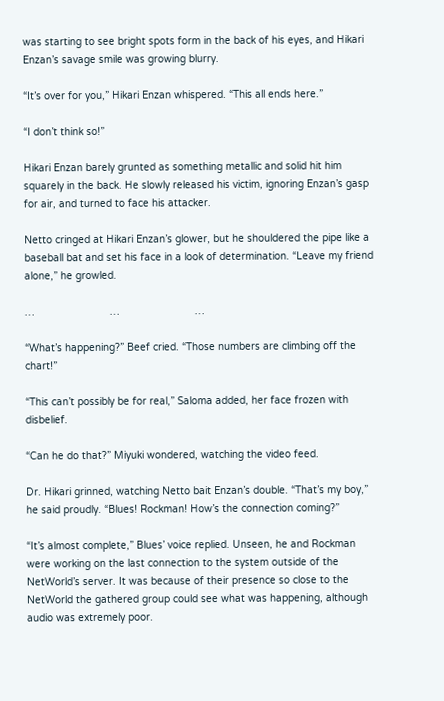was starting to see bright spots form in the back of his eyes, and Hikari Enzan’s savage smile was growing blurry.

“It’s over for you,” Hikari Enzan whispered. “This all ends here.”

“I don’t think so!”

Hikari Enzan barely grunted as something metallic and solid hit him squarely in the back. He slowly released his victim, ignoring Enzan’s gasp for air, and turned to face his attacker.

Netto cringed at Hikari Enzan’s glower, but he shouldered the pipe like a baseball bat and set his face in a look of determination. “Leave my friend alone,” he growled.

…                         …                         …

“What’s happening?” Beef cried. “Those numbers are climbing off the chart!”

“This can’t possibly be for real,” Saloma added, her face frozen with disbelief.

“Can he do that?” Miyuki wondered, watching the video feed.

Dr. Hikari grinned, watching Netto bait Enzan’s double. “That’s my boy,” he said proudly. “Blues! Rockman! How’s the connection coming?”

“It’s almost complete,” Blues’ voice replied. Unseen, he and Rockman were working on the last connection to the system outside of the NetWorld’s server. It was because of their presence so close to the NetWorld the gathered group could see what was happening, although audio was extremely poor.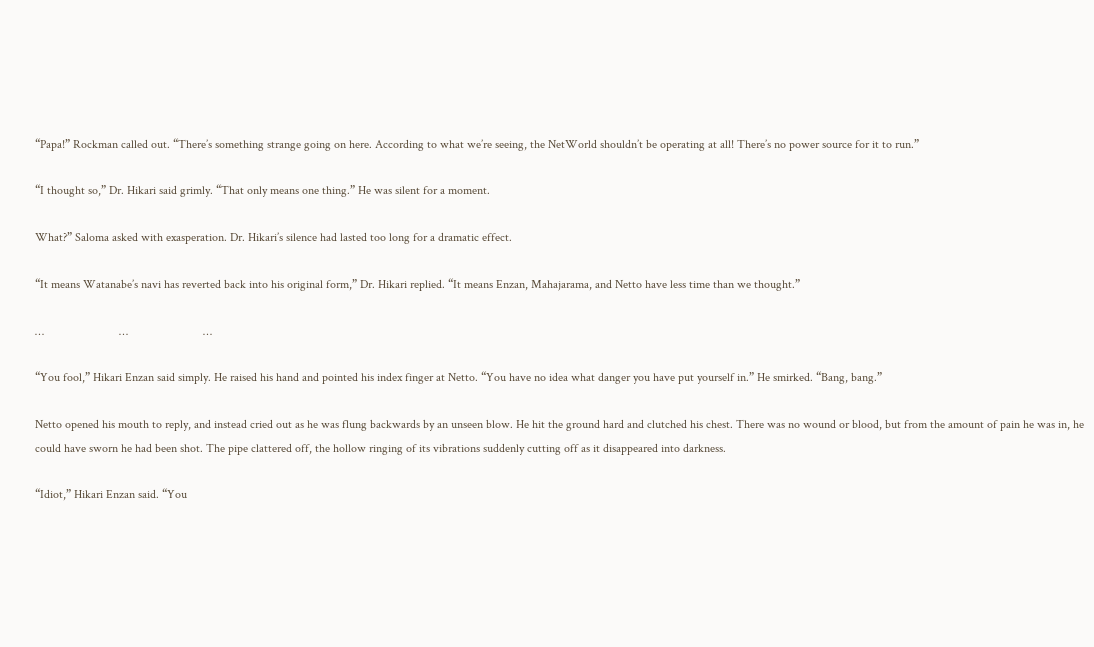“Papa!” Rockman called out. “There’s something strange going on here. According to what we’re seeing, the NetWorld shouldn’t be operating at all! There’s no power source for it to run.”

“I thought so,” Dr. Hikari said grimly. “That only means one thing.” He was silent for a moment.

What?” Saloma asked with exasperation. Dr. Hikari’s silence had lasted too long for a dramatic effect.

“It means Watanabe’s navi has reverted back into his original form,” Dr. Hikari replied. “It means Enzan, Mahajarama, and Netto have less time than we thought.”

…                         …                         …

“You fool,” Hikari Enzan said simply. He raised his hand and pointed his index finger at Netto. “You have no idea what danger you have put yourself in.” He smirked. “Bang, bang.”

Netto opened his mouth to reply, and instead cried out as he was flung backwards by an unseen blow. He hit the ground hard and clutched his chest. There was no wound or blood, but from the amount of pain he was in, he could have sworn he had been shot. The pipe clattered off, the hollow ringing of its vibrations suddenly cutting off as it disappeared into darkness.

“Idiot,” Hikari Enzan said. “You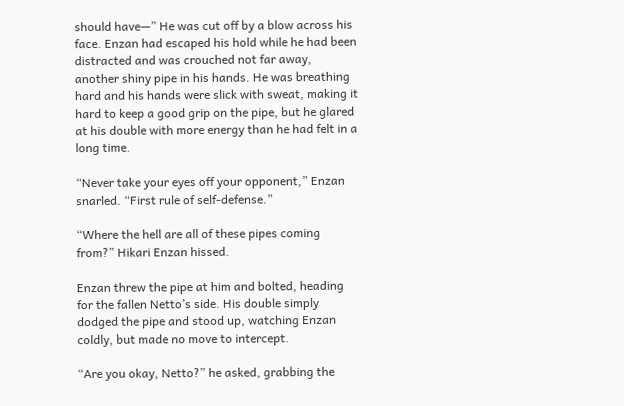should have—” He was cut off by a blow across his face. Enzan had escaped his hold while he had been distracted and was crouched not far away, another shiny pipe in his hands. He was breathing hard and his hands were slick with sweat, making it hard to keep a good grip on the pipe, but he glared at his double with more energy than he had felt in a long time.

“Never take your eyes off your opponent,” Enzan snarled. “First rule of self-defense.”

“Where the hell are all of these pipes coming from?” Hikari Enzan hissed.

Enzan threw the pipe at him and bolted, heading for the fallen Netto’s side. His double simply dodged the pipe and stood up, watching Enzan coldly, but made no move to intercept.

“Are you okay, Netto?” he asked, grabbing the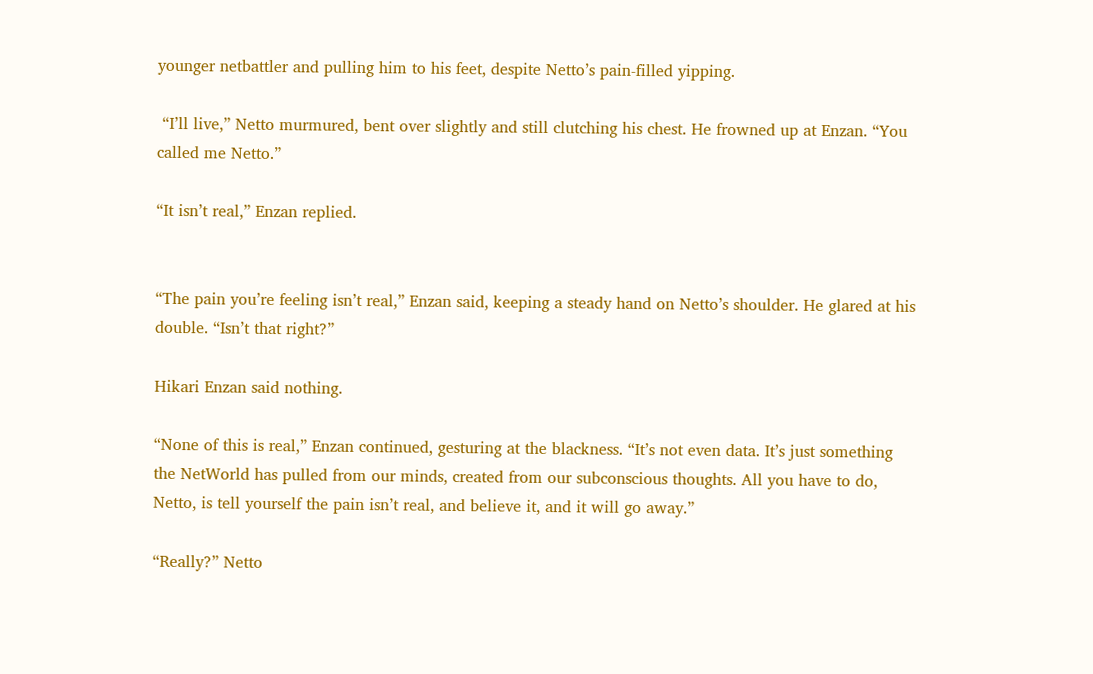younger netbattler and pulling him to his feet, despite Netto’s pain-filled yipping.

 “I’ll live,” Netto murmured, bent over slightly and still clutching his chest. He frowned up at Enzan. “You called me Netto.”

“It isn’t real,” Enzan replied.


“The pain you’re feeling isn’t real,” Enzan said, keeping a steady hand on Netto’s shoulder. He glared at his double. “Isn’t that right?”

Hikari Enzan said nothing.

“None of this is real,” Enzan continued, gesturing at the blackness. “It’s not even data. It’s just something the NetWorld has pulled from our minds, created from our subconscious thoughts. All you have to do, Netto, is tell yourself the pain isn’t real, and believe it, and it will go away.”

“Really?” Netto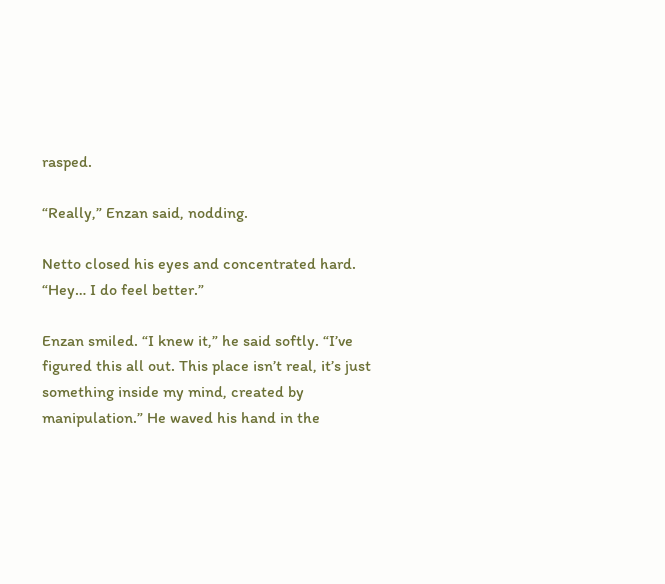rasped.

“Really,” Enzan said, nodding.

Netto closed his eyes and concentrated hard. “Hey… I do feel better.”

Enzan smiled. “I knew it,” he said softly. “I’ve figured this all out. This place isn’t real, it’s just something inside my mind, created by manipulation.” He waved his hand in the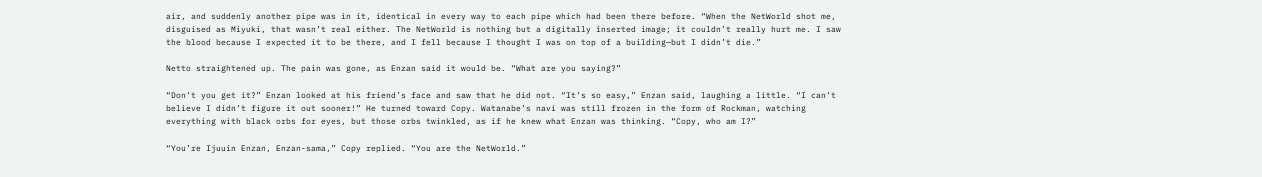air, and suddenly another pipe was in it, identical in every way to each pipe which had been there before. “When the NetWorld shot me, disguised as Miyuki, that wasn’t real either. The NetWorld is nothing but a digitally inserted image; it couldn’t really hurt me. I saw the blood because I expected it to be there, and I fell because I thought I was on top of a building—but I didn’t die.”

Netto straightened up. The pain was gone, as Enzan said it would be. “What are you saying?”

“Don’t you get it?” Enzan looked at his friend’s face and saw that he did not. “It’s so easy,” Enzan said, laughing a little. “I can’t believe I didn’t figure it out sooner!” He turned toward Copy. Watanabe’s navi was still frozen in the form of Rockman, watching everything with black orbs for eyes, but those orbs twinkled, as if he knew what Enzan was thinking. “Copy, who am I?”

“You’re Ijuuin Enzan, Enzan-sama,” Copy replied. “You are the NetWorld.”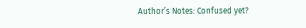Author’s Notes: Confused yet?